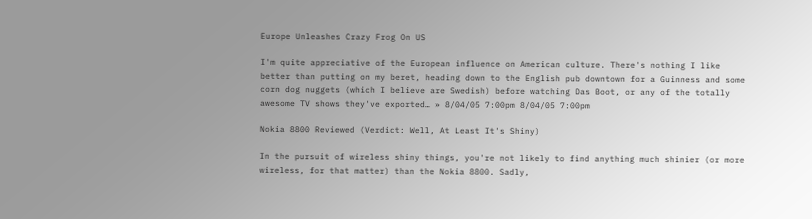Europe Unleashes Crazy Frog On US

I'm quite appreciative of the European influence on American culture. There's nothing I like better than putting on my beret, heading down to the English pub downtown for a Guinness and some corn dog nuggets (which I believe are Swedish) before watching Das Boot, or any of the totally awesome TV shows they've exported… » 8/04/05 7:00pm 8/04/05 7:00pm

Nokia 8800 Reviewed (Verdict: Well, At Least It's Shiny)

In the pursuit of wireless shiny things, you're not likely to find anything much shinier (or more wireless, for that matter) than the Nokia 8800. Sadly,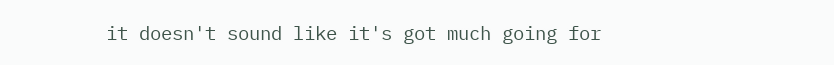it doesn't sound like it's got much going for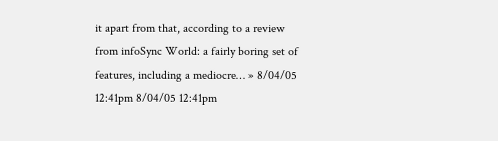it apart from that, according to a review from infoSync World: a fairly boring set of features, including a mediocre… » 8/04/05 12:41pm 8/04/05 12:41pm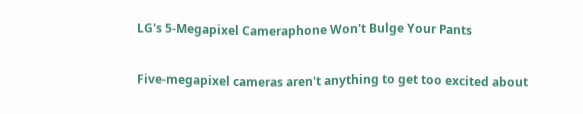LG's 5-Megapixel Cameraphone Won't Bulge Your Pants

Five-megapixel cameras aren't anything to get too excited about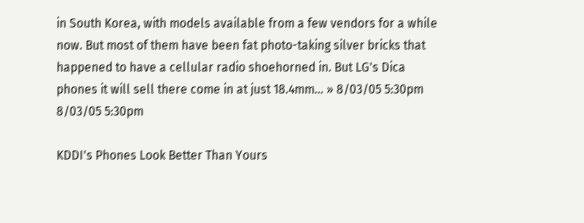in South Korea, with models available from a few vendors for a while now. But most of them have been fat photo-taking silver bricks that happened to have a cellular radio shoehorned in. But LG's Dica phones it will sell there come in at just 18.4mm… » 8/03/05 5:30pm 8/03/05 5:30pm

KDDI's Phones Look Better Than Yours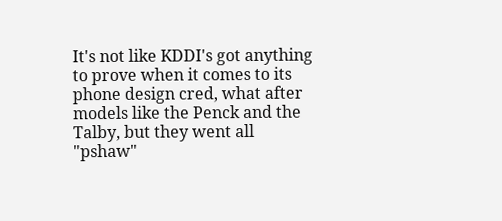It's not like KDDI's got anything to prove when it comes to its phone design cred, what after models like the Penck and the Talby, but they went all "pshaw"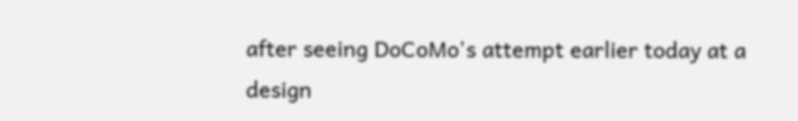after seeing DoCoMo's attempt earlier today at a design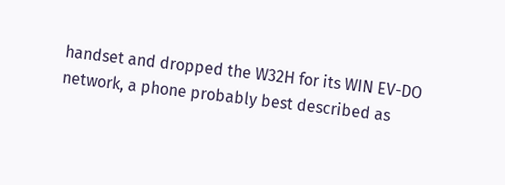handset and dropped the W32H for its WIN EV-DO network, a phone probably best described as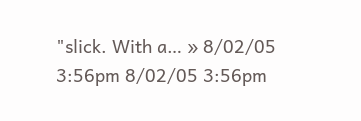"slick. With a… » 8/02/05 3:56pm 8/02/05 3:56pm